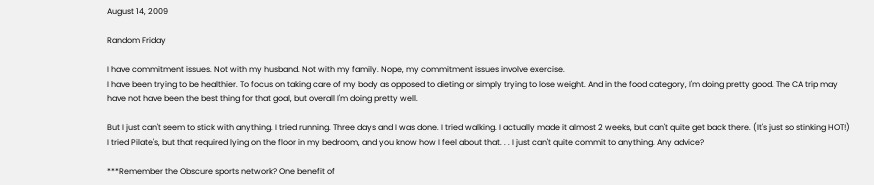August 14, 2009

Random Friday

I have commitment issues. Not with my husband. Not with my family. Nope, my commitment issues involve exercise.
I have been trying to be healthier. To focus on taking care of my body as opposed to dieting or simply trying to lose weight. And in the food category, I'm doing pretty good. The CA trip may have not have been the best thing for that goal, but overall I'm doing pretty well.

But I just can't seem to stick with anything. I tried running. Three days and I was done. I tried walking. I actually made it almost 2 weeks, but can't quite get back there. (It's just so stinking HOT!) I tried Pilate's, but that required lying on the floor in my bedroom, and you know how I feel about that. . . I just can't quite commit to anything. Any advice?

***Remember the Obscure sports network? One benefit of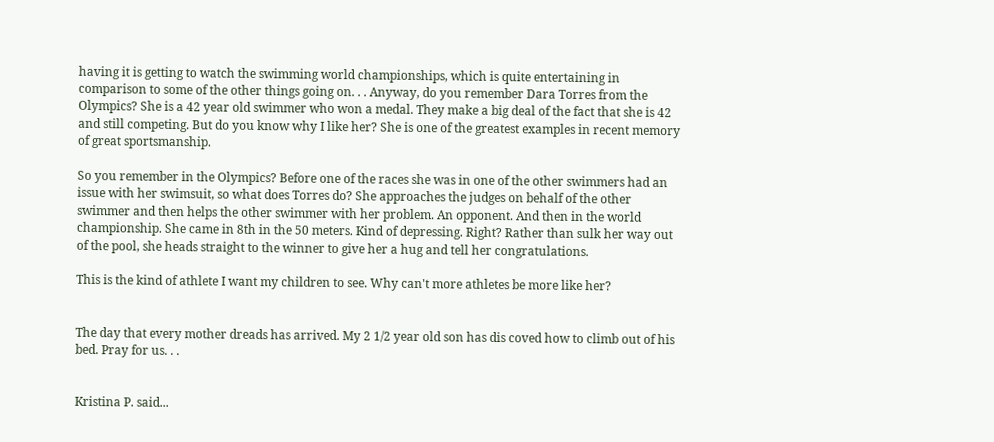having it is getting to watch the swimming world championships, which is quite entertaining in comparison to some of the other things going on. . . Anyway, do you remember Dara Torres from the Olympics? She is a 42 year old swimmer who won a medal. They make a big deal of the fact that she is 42 and still competing. But do you know why I like her? She is one of the greatest examples in recent memory of great sportsmanship.

So you remember in the Olympics? Before one of the races she was in one of the other swimmers had an issue with her swimsuit, so what does Torres do? She approaches the judges on behalf of the other swimmer and then helps the other swimmer with her problem. An opponent. And then in the world championship. She came in 8th in the 50 meters. Kind of depressing. Right? Rather than sulk her way out of the pool, she heads straight to the winner to give her a hug and tell her congratulations.

This is the kind of athlete I want my children to see. Why can't more athletes be more like her?


The day that every mother dreads has arrived. My 2 1/2 year old son has dis coved how to climb out of his bed. Pray for us. . .


Kristina P. said...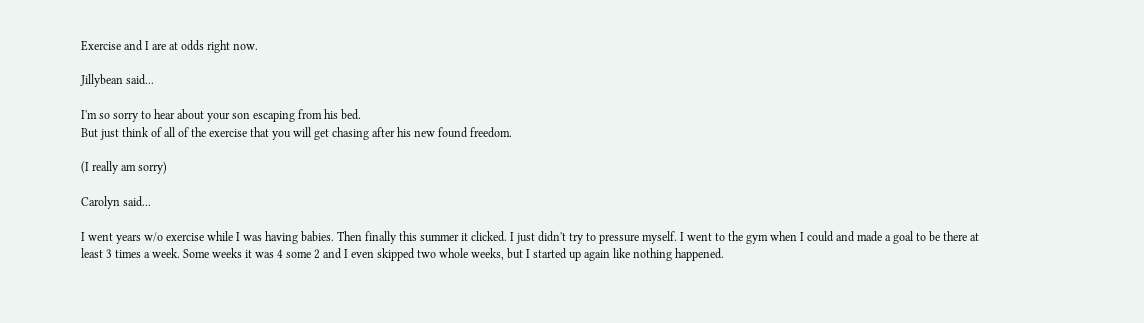Exercise and I are at odds right now.

Jillybean said...

I'm so sorry to hear about your son escaping from his bed.
But just think of all of the exercise that you will get chasing after his new found freedom.

(I really am sorry)

Carolyn said...

I went years w/o exercise while I was having babies. Then finally this summer it clicked. I just didn't try to pressure myself. I went to the gym when I could and made a goal to be there at least 3 times a week. Some weeks it was 4 some 2 and I even skipped two whole weeks, but I started up again like nothing happened.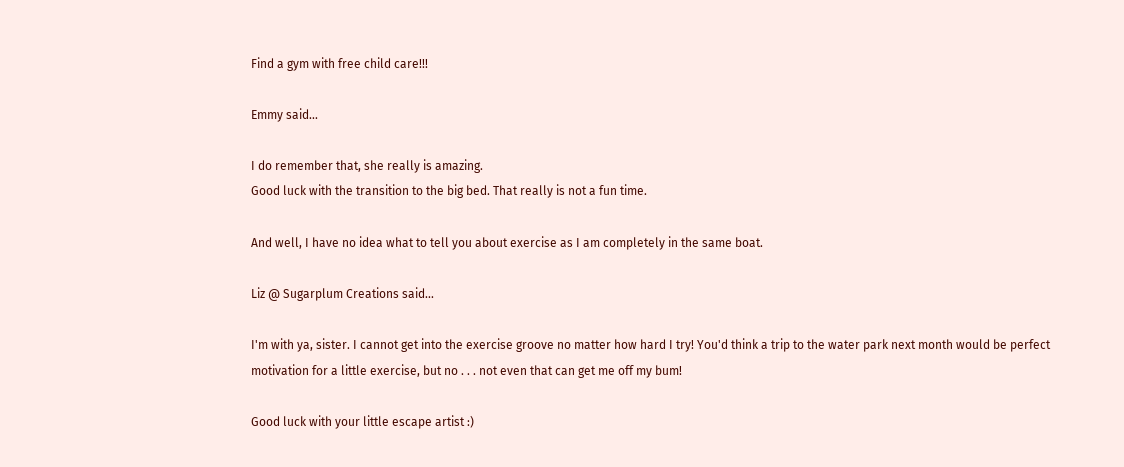Find a gym with free child care!!!

Emmy said...

I do remember that, she really is amazing.
Good luck with the transition to the big bed. That really is not a fun time.

And well, I have no idea what to tell you about exercise as I am completely in the same boat.

Liz @ Sugarplum Creations said...

I'm with ya, sister. I cannot get into the exercise groove no matter how hard I try! You'd think a trip to the water park next month would be perfect motivation for a little exercise, but no . . . not even that can get me off my bum!

Good luck with your little escape artist :)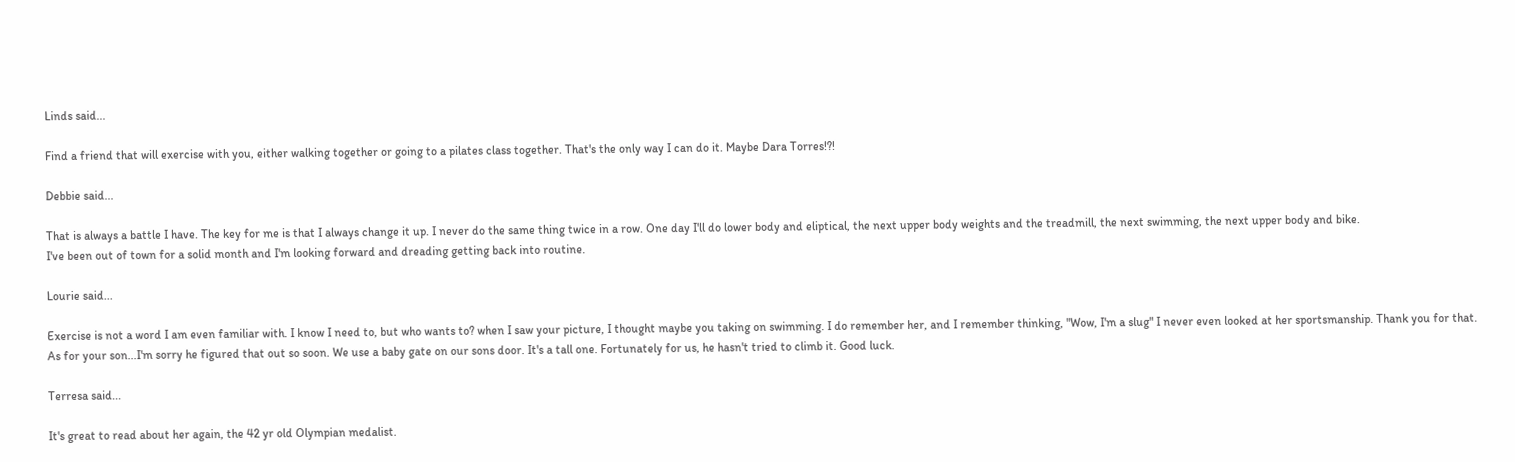Linds said...

Find a friend that will exercise with you, either walking together or going to a pilates class together. That's the only way I can do it. Maybe Dara Torres!?!

Debbie said...

That is always a battle I have. The key for me is that I always change it up. I never do the same thing twice in a row. One day I'll do lower body and eliptical, the next upper body weights and the treadmill, the next swimming, the next upper body and bike.
I've been out of town for a solid month and I'm looking forward and dreading getting back into routine.

Lourie said...

Exercise is not a word I am even familiar with. I know I need to, but who wants to? when I saw your picture, I thought maybe you taking on swimming. I do remember her, and I remember thinking, "Wow, I'm a slug" I never even looked at her sportsmanship. Thank you for that. As for your son...I'm sorry he figured that out so soon. We use a baby gate on our sons door. It's a tall one. Fortunately for us, he hasn't tried to climb it. Good luck.

Terresa said...

It's great to read about her again, the 42 yr old Olympian medalist.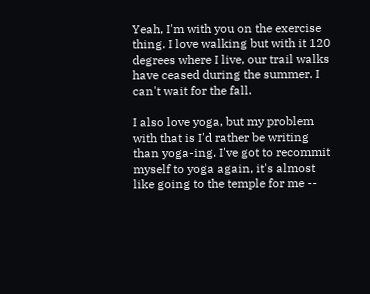Yeah, I'm with you on the exercise thing. I love walking but with it 120 degrees where I live, our trail walks have ceased during the summer. I can't wait for the fall.

I also love yoga, but my problem with that is I'd rather be writing than yoga-ing. I've got to recommit myself to yoga again, it's almost like going to the temple for me --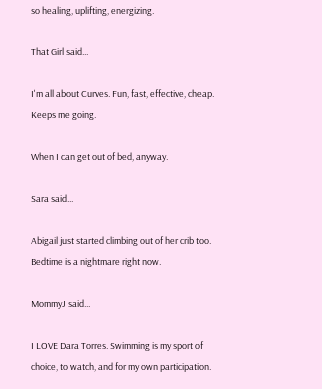so healing, uplifting, energizing.

That Girl said...

I'm all about Curves. Fun, fast, effective, cheap. Keeps me going.

When I can get out of bed, anyway.

Sara said...

Abigail just started climbing out of her crib too. Bedtime is a nightmare right now.

MommyJ said...

I LOVE Dara Torres. Swimming is my sport of choice, to watch, and for my own participation.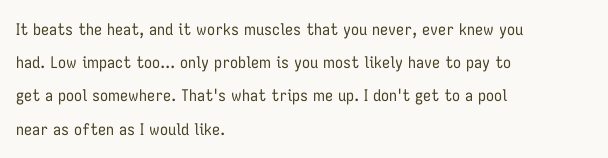It beats the heat, and it works muscles that you never, ever knew you had. Low impact too... only problem is you most likely have to pay to get a pool somewhere. That's what trips me up. I don't get to a pool near as often as I would like.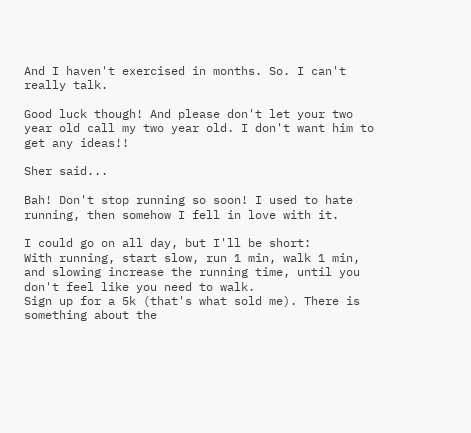And I haven't exercised in months. So. I can't really talk.

Good luck though! And please don't let your two year old call my two year old. I don't want him to get any ideas!!

Sher said...

Bah! Don't stop running so soon! I used to hate running, then somehow I fell in love with it.

I could go on all day, but I'll be short:
With running, start slow, run 1 min, walk 1 min, and slowing increase the running time, until you don't feel like you need to walk.
Sign up for a 5k (that's what sold me). There is something about the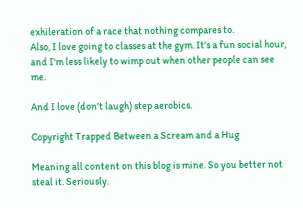exhileration of a race that nothing compares to.
Also, I love going to classes at the gym. It's a fun social hour, and I'm less likely to wimp out when other people can see me.

And I love (don't laugh) step aerobics.

Copyright Trapped Between a Scream and a Hug

Meaning all content on this blog is mine. So you better not steal it. Seriously.